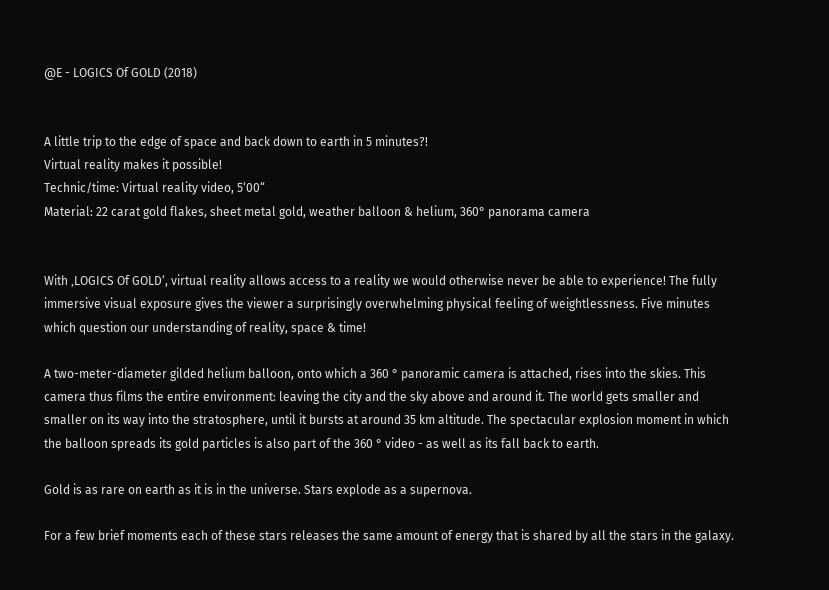@E - LOGICS Of GOLD (2018)


A little trip to the edge of space and back down to earth in 5 minutes?!
Virtual reality makes it possible!
Technic/time: Virtual reality video, 5‘00“
Material: 22 carat gold flakes, sheet metal gold, weather balloon & helium, 360° panorama camera


With ‚LOGICS Of GOLD‘, virtual reality allows access to a reality we would otherwise never be able to experience! The fully immersive visual exposure gives the viewer a surprisingly overwhelming physical feeling of weightlessness. Five minutes which question our understanding of reality, space & time!

A two-meter-diameter gilded helium balloon, onto which a 360 ° panoramic camera is attached, rises into the skies. This camera thus films the entire environment: leaving the city and the sky above and around it. The world gets smaller and smaller on its way into the stratosphere, until it bursts at around 35 km altitude. The spectacular explosion moment in which the balloon spreads its gold particles is also part of the 360 ° video - as well as its fall back to earth.

Gold is as rare on earth as it is in the universe. Stars explode as a supernova.

For a few brief moments each of these stars releases the same amount of energy that is shared by all the stars in the galaxy.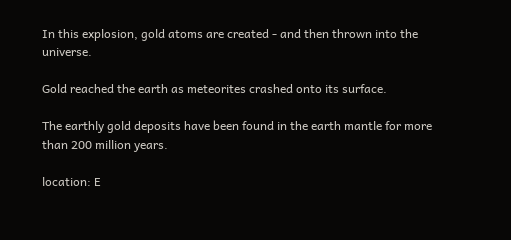In this explosion, gold atoms are created - and then thrown into the universe.

Gold reached the earth as meteorites crashed onto its surface.

The earthly gold deposits have been found in the earth mantle for more than 200 million years.

location: E